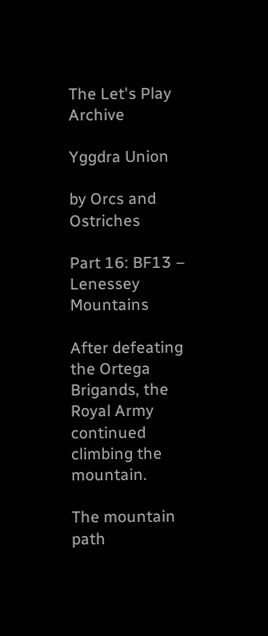The Let's Play Archive

Yggdra Union

by Orcs and Ostriches

Part 16: BF13 – Lenessey Mountains

After defeating the Ortega Brigands, the Royal Army continued climbing the mountain.

The mountain path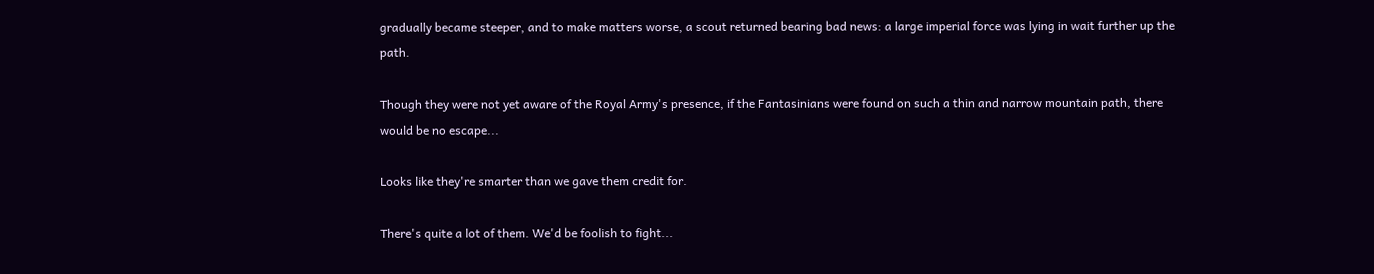gradually became steeper, and to make matters worse, a scout returned bearing bad news: a large imperial force was lying in wait further up the path.

Though they were not yet aware of the Royal Army's presence, if the Fantasinians were found on such a thin and narrow mountain path, there would be no escape...

Looks like they're smarter than we gave them credit for.

There's quite a lot of them. We'd be foolish to fight...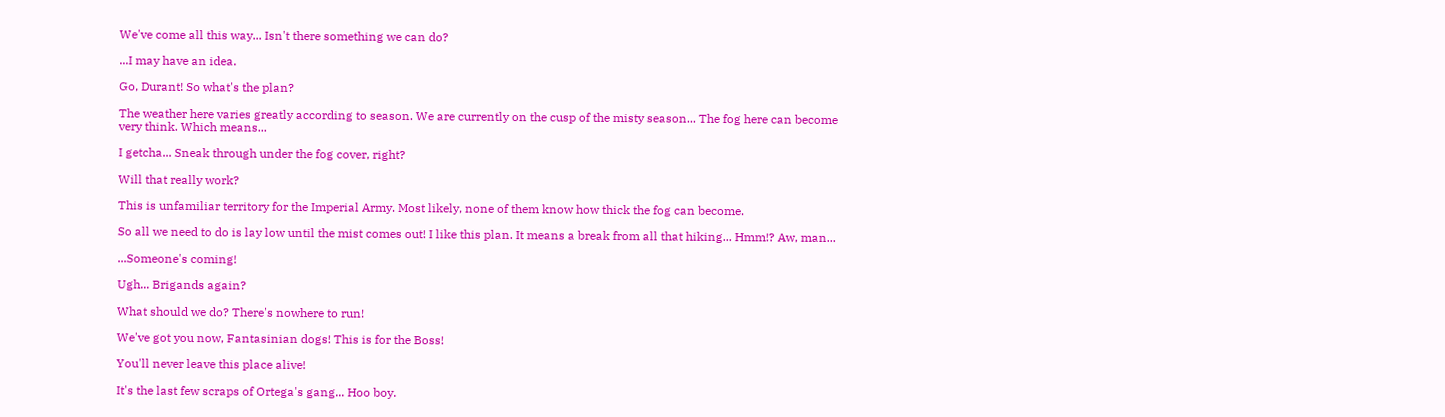We've come all this way... Isn't there something we can do?

...I may have an idea.

Go, Durant! So what's the plan?

The weather here varies greatly according to season. We are currently on the cusp of the misty season... The fog here can become very think. Which means...

I getcha... Sneak through under the fog cover, right?

Will that really work?

This is unfamiliar territory for the Imperial Army. Most likely, none of them know how thick the fog can become.

So all we need to do is lay low until the mist comes out! I like this plan. It means a break from all that hiking... Hmm!? Aw, man...

...Someone's coming!

Ugh... Brigands again?

What should we do? There's nowhere to run!

We've got you now, Fantasinian dogs! This is for the Boss!

You'll never leave this place alive!

It's the last few scraps of Ortega's gang... Hoo boy.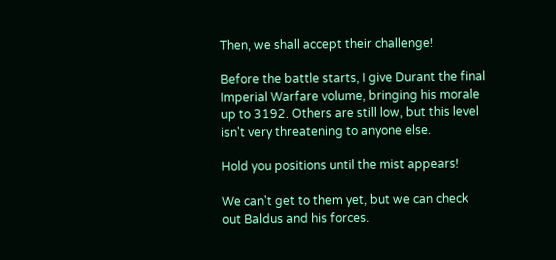Then, we shall accept their challenge!

Before the battle starts, I give Durant the final Imperial Warfare volume, bringing his morale up to 3192. Others are still low, but this level isn't very threatening to anyone else.

Hold you positions until the mist appears!

We can't get to them yet, but we can check out Baldus and his forces.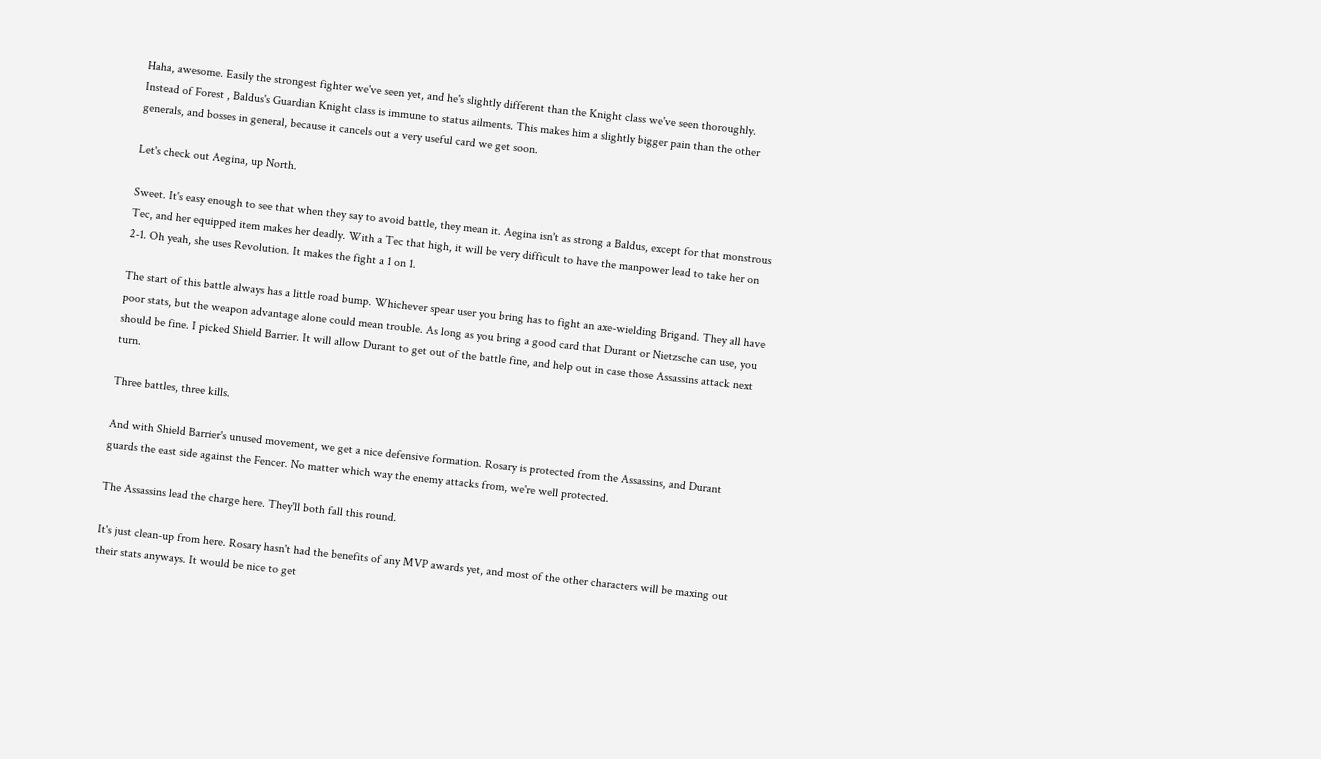Haha, awesome. Easily the strongest fighter we've seen yet, and he's slightly different than the Knight class we've seen thoroughly. Instead of Forest , Baldus's Guardian Knight class is immune to status ailments. This makes him a slightly bigger pain than the other generals, and bosses in general, because it cancels out a very useful card we get soon.

Let's check out Aegina, up North.

Sweet. It's easy enough to see that when they say to avoid battle, they mean it. Aegina isn't as strong a Baldus, except for that monstrous Tec, and her equipped item makes her deadly. With a Tec that high, it will be very difficult to have the manpower lead to take her on 2-1. Oh yeah, she uses Revolution. It makes the fight a 1 on 1.

The start of this battle always has a little road bump. Whichever spear user you bring has to fight an axe-wielding Brigand. They all have poor stats, but the weapon advantage alone could mean trouble. As long as you bring a good card that Durant or Nietzsche can use, you should be fine. I picked Shield Barrier. It will allow Durant to get out of the battle fine, and help out in case those Assassins attack next turn.

Three battles, three kills.

And with Shield Barrier's unused movement, we get a nice defensive formation. Rosary is protected from the Assassins, and Durant guards the east side against the Fencer. No matter which way the enemy attacks from, we're well protected.

The Assassins lead the charge here. They'll both fall this round.

It's just clean-up from here. Rosary hasn't had the benefits of any MVP awards yet, and most of the other characters will be maxing out their stats anyways. It would be nice to get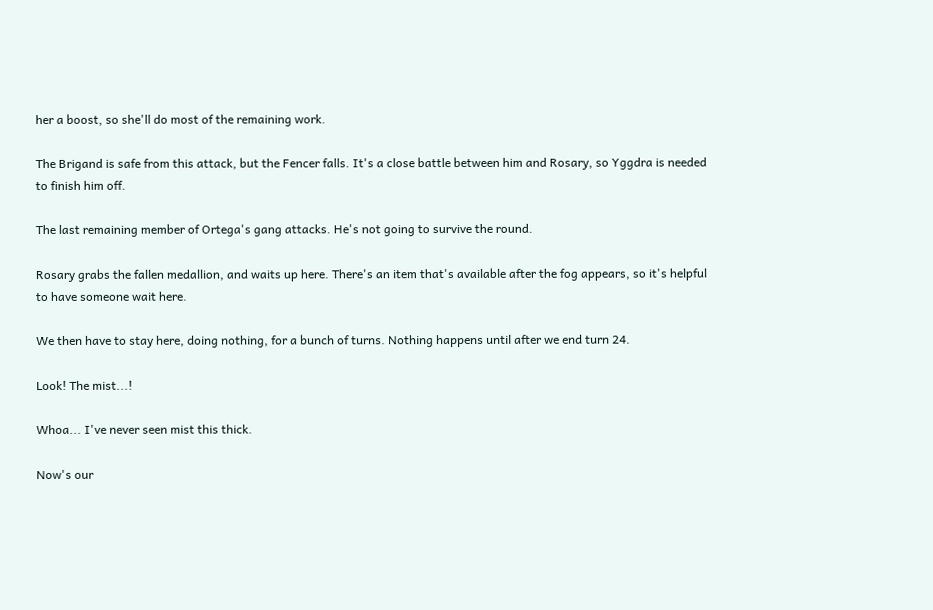her a boost, so she'll do most of the remaining work.

The Brigand is safe from this attack, but the Fencer falls. It's a close battle between him and Rosary, so Yggdra is needed to finish him off.

The last remaining member of Ortega's gang attacks. He's not going to survive the round.

Rosary grabs the fallen medallion, and waits up here. There's an item that's available after the fog appears, so it's helpful to have someone wait here.

We then have to stay here, doing nothing, for a bunch of turns. Nothing happens until after we end turn 24.

Look! The mist...!

Whoa... I've never seen mist this thick.

Now's our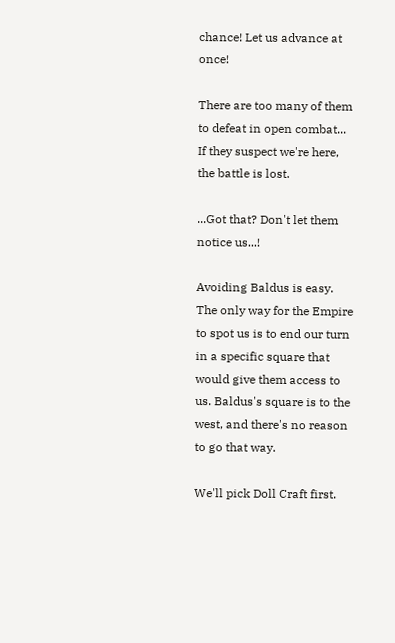chance! Let us advance at once!

There are too many of them to defeat in open combat... If they suspect we're here, the battle is lost.

...Got that? Don't let them notice us...!

Avoiding Baldus is easy. The only way for the Empire to spot us is to end our turn in a specific square that would give them access to us. Baldus's square is to the west, and there's no reason to go that way.

We'll pick Doll Craft first.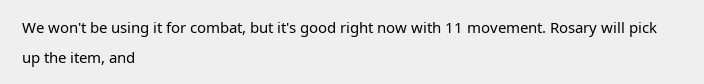We won't be using it for combat, but it's good right now with 11 movement. Rosary will pick up the item, and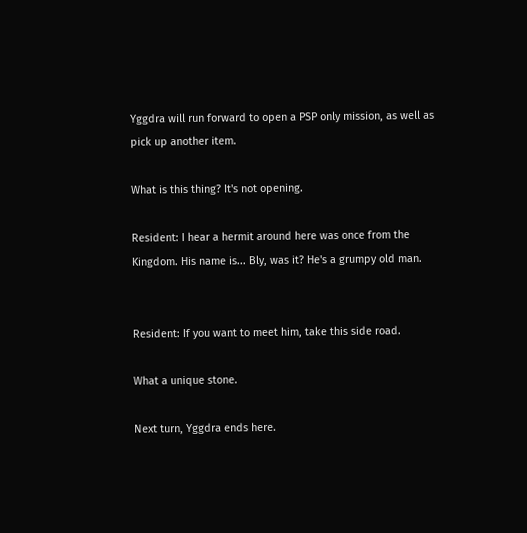Yggdra will run forward to open a PSP only mission, as well as pick up another item.

What is this thing? It's not opening.

Resident: I hear a hermit around here was once from the Kingdom. His name is... Bly, was it? He's a grumpy old man.


Resident: If you want to meet him, take this side road.

What a unique stone.

Next turn, Yggdra ends here.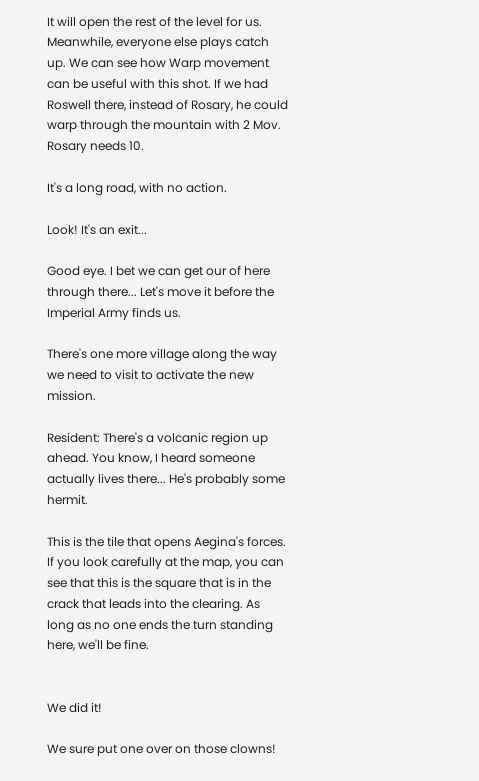It will open the rest of the level for us. Meanwhile, everyone else plays catch up. We can see how Warp movement can be useful with this shot. If we had Roswell there, instead of Rosary, he could warp through the mountain with 2 Mov. Rosary needs 10.

It's a long road, with no action.

Look! It's an exit...

Good eye. I bet we can get our of here through there... Let's move it before the Imperial Army finds us.

There's one more village along the way we need to visit to activate the new mission.

Resident: There's a volcanic region up ahead. You know, I heard someone actually lives there... He's probably some hermit.

This is the tile that opens Aegina's forces. If you look carefully at the map, you can see that this is the square that is in the crack that leads into the clearing. As long as no one ends the turn standing here, we'll be fine.


We did it!

We sure put one over on those clowns!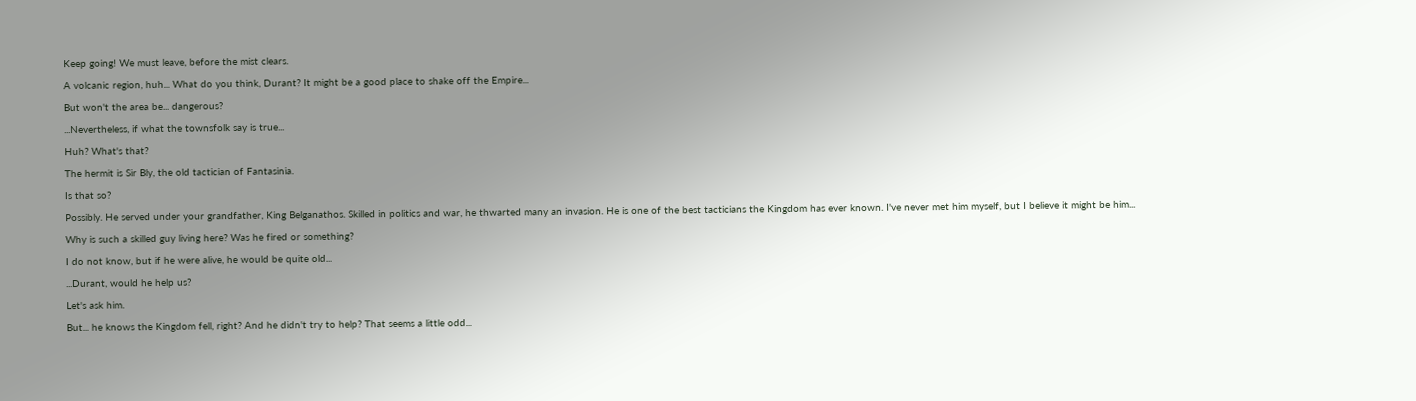Keep going! We must leave, before the mist clears.

A volcanic region, huh... What do you think, Durant? It might be a good place to shake off the Empire...

But won't the area be... dangerous?

...Nevertheless, if what the townsfolk say is true...

Huh? What's that?

The hermit is Sir Bly, the old tactician of Fantasinia.

Is that so?

Possibly. He served under your grandfather, King Belganathos. Skilled in politics and war, he thwarted many an invasion. He is one of the best tacticians the Kingdom has ever known. I've never met him myself, but I believe it might be him...

Why is such a skilled guy living here? Was he fired or something?

I do not know, but if he were alive, he would be quite old...

...Durant, would he help us?

Let's ask him.

But... he knows the Kingdom fell, right? And he didn't try to help? That seems a little odd...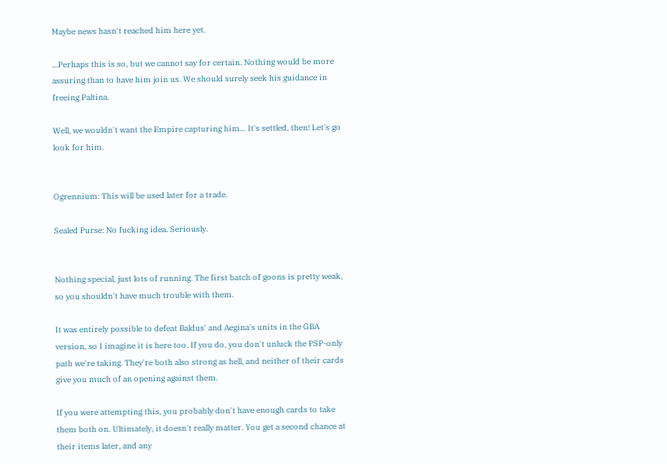Maybe news hasn't reached him here yet.

...Perhaps this is so, but we cannot say for certain. Nothing would be more assuring than to have him join us. We should surely seek his guidance in freeing Paltina.

Well, we wouldn't want the Empire capturing him... It's settled, then! Let's go look for him.


Ogrennium: This will be used later for a trade.

Sealed Purse: No fucking idea. Seriously.


Nothing special, just lots of running. The first batch of goons is pretty weak, so you shouldn't have much trouble with them.

It was entirely possible to defeat Baldus' and Aegina's units in the GBA version, so I imagine it is here too. If you do, you don't unluck the PSP-only path we're taking. They're both also strong as hell, and neither of their cards give you much of an opening against them.

If you were attempting this, you probably don't have enough cards to take them both on. Ultimately, it doesn't really matter. You get a second chance at their items later, and any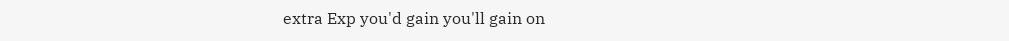extra Exp you'd gain you'll gain on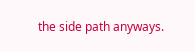the side path anyways.